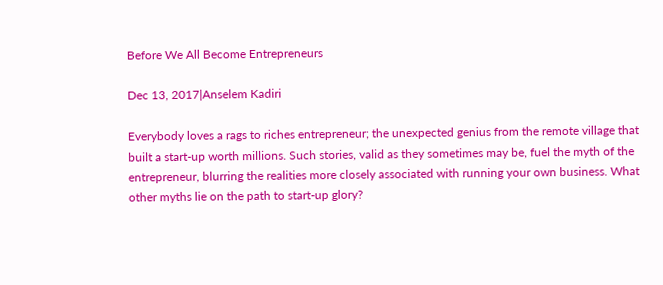Before We All Become Entrepreneurs

Dec 13, 2017|Anselem Kadiri

Everybody loves a rags to riches entrepreneur; the unexpected genius from the remote village that built a start-up worth millions. Such stories, valid as they sometimes may be, fuel the myth of the entrepreneur, blurring the realities more closely associated with running your own business. What other myths lie on the path to start-up glory?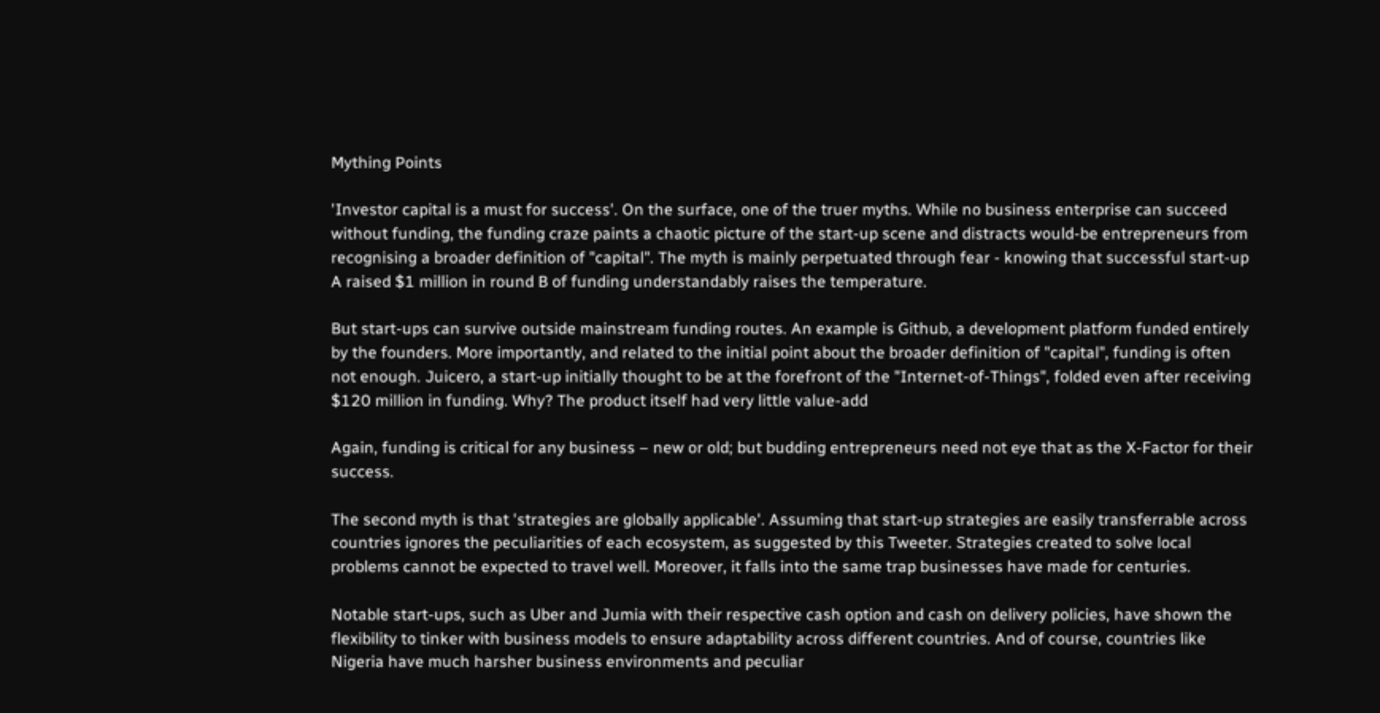Mything Points

'Investor capital is a must for success'. On the surface, one of the truer myths. While no business enterprise can succeed without funding, the funding craze paints a chaotic picture of the start-up scene and distracts would-be entrepreneurs from recognising a broader definition of "capital". The myth is mainly perpetuated through fear - knowing that successful start-up A raised $1 million in round B of funding understandably raises the temperature.

But start-ups can survive outside mainstream funding routes. An example is Github, a development platform funded entirely by the founders. More importantly, and related to the initial point about the broader definition of "capital", funding is often not enough. Juicero, a start-up initially thought to be at the forefront of the "Internet-of-Things", folded even after receiving $120 million in funding. Why? The product itself had very little value-add

Again, funding is critical for any business – new or old; but budding entrepreneurs need not eye that as the X-Factor for their success.

The second myth is that 'strategies are globally applicable'. Assuming that start-up strategies are easily transferrable across countries ignores the peculiarities of each ecosystem, as suggested by this Tweeter. Strategies created to solve local problems cannot be expected to travel well. Moreover, it falls into the same trap businesses have made for centuries.

Notable start-ups, such as Uber and Jumia with their respective cash option and cash on delivery policies, have shown the flexibility to tinker with business models to ensure adaptability across different countries. And of course, countries like Nigeria have much harsher business environments and peculiar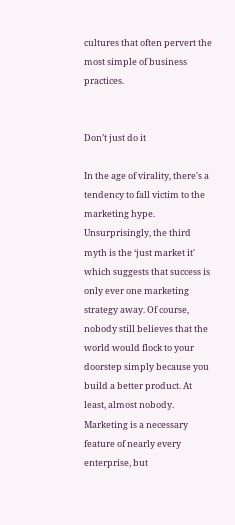cultures that often pervert the most simple of business practices.


Don’t just do it

In the age of virality, there's a tendency to fall victim to the marketing hype. Unsurprisingly, the third myth is the ‘just market it' which suggests that success is only ever one marketing strategy away. Of course, nobody still believes that the world would flock to your doorstep simply because you build a better product. At least, almost nobody. Marketing is a necessary feature of nearly every enterprise, but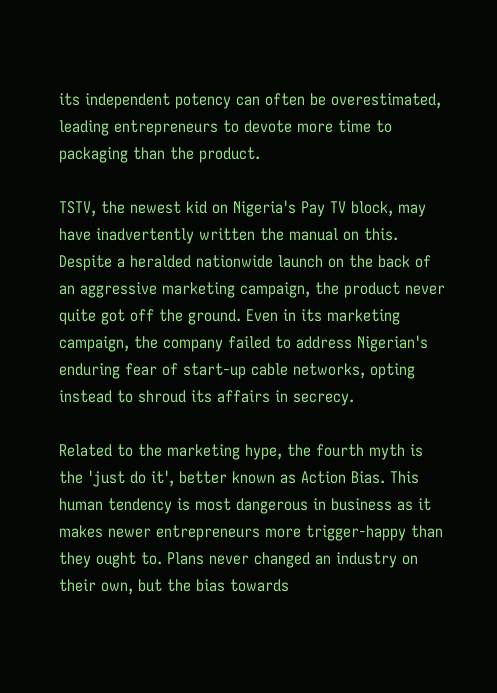its independent potency can often be overestimated, leading entrepreneurs to devote more time to packaging than the product.

TSTV, the newest kid on Nigeria's Pay TV block, may have inadvertently written the manual on this. Despite a heralded nationwide launch on the back of an aggressive marketing campaign, the product never quite got off the ground. Even in its marketing campaign, the company failed to address Nigerian's enduring fear of start-up cable networks, opting instead to shroud its affairs in secrecy.

Related to the marketing hype, the fourth myth is the 'just do it', better known as Action Bias. This human tendency is most dangerous in business as it makes newer entrepreneurs more trigger-happy than they ought to. Plans never changed an industry on their own, but the bias towards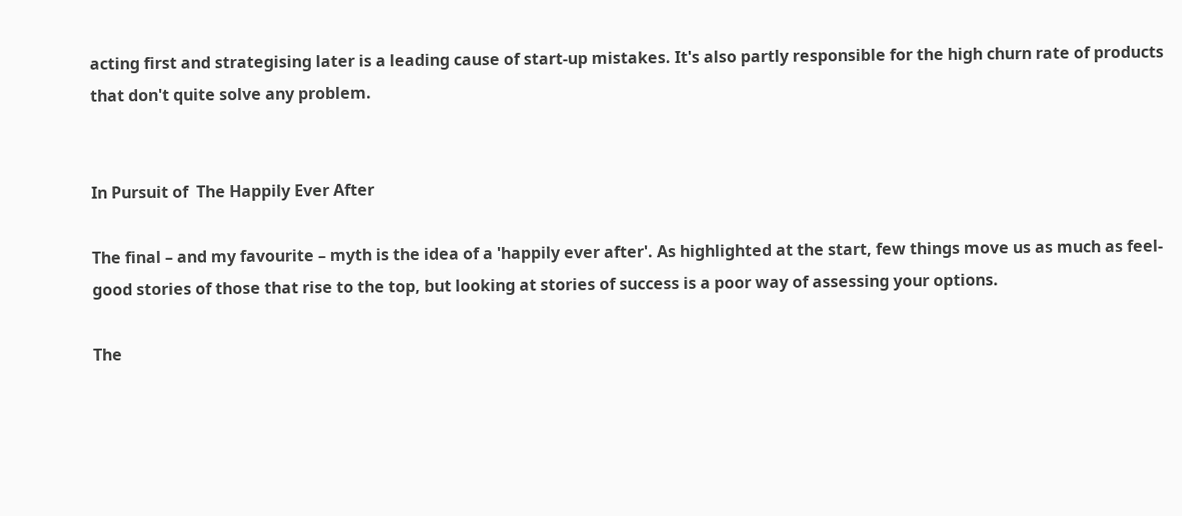acting first and strategising later is a leading cause of start-up mistakes. It's also partly responsible for the high churn rate of products that don't quite solve any problem.


In Pursuit of  The Happily Ever After

The final – and my favourite – myth is the idea of a 'happily ever after'. As highlighted at the start, few things move us as much as feel-good stories of those that rise to the top, but looking at stories of success is a poor way of assessing your options.

The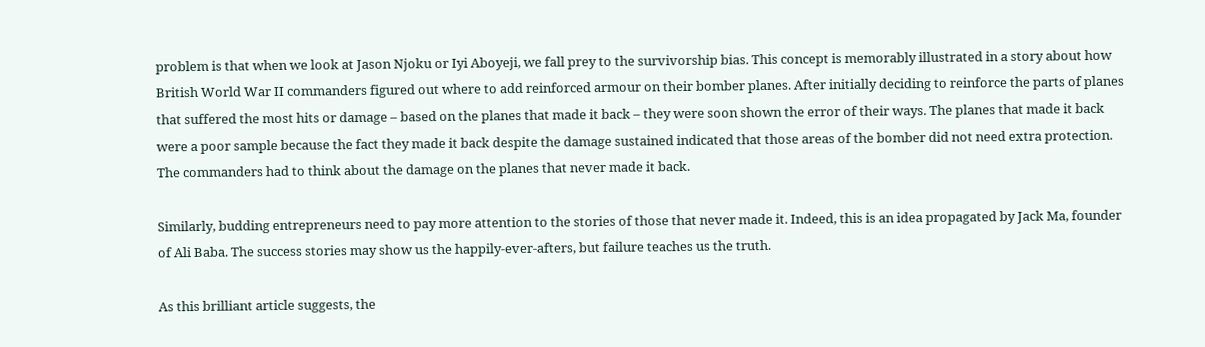problem is that when we look at Jason Njoku or Iyi Aboyeji, we fall prey to the survivorship bias. This concept is memorably illustrated in a story about how British World War II commanders figured out where to add reinforced armour on their bomber planes. After initially deciding to reinforce the parts of planes that suffered the most hits or damage – based on the planes that made it back – they were soon shown the error of their ways. The planes that made it back were a poor sample because the fact they made it back despite the damage sustained indicated that those areas of the bomber did not need extra protection. The commanders had to think about the damage on the planes that never made it back.

Similarly, budding entrepreneurs need to pay more attention to the stories of those that never made it. Indeed, this is an idea propagated by Jack Ma, founder of Ali Baba. The success stories may show us the happily-ever-afters, but failure teaches us the truth.

As this brilliant article suggests, the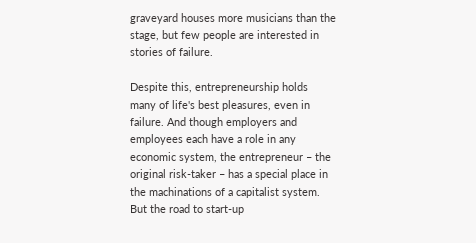graveyard houses more musicians than the stage, but few people are interested in stories of failure.

Despite this, entrepreneurship holds many of life's best pleasures, even in failure. And though employers and employees each have a role in any economic system, the entrepreneur – the original risk-taker – has a special place in the machinations of a capitalist system. But the road to start-up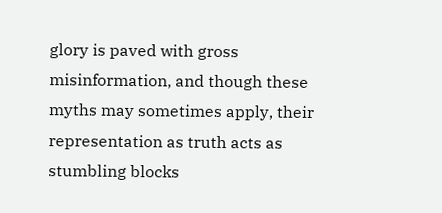glory is paved with gross misinformation, and though these myths may sometimes apply, their representation as truth acts as stumbling blocks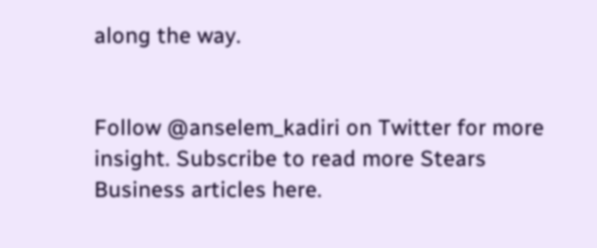along the way.


Follow @anselem_kadiri on Twitter for more insight. Subscribe to read more Stears Business articles here.